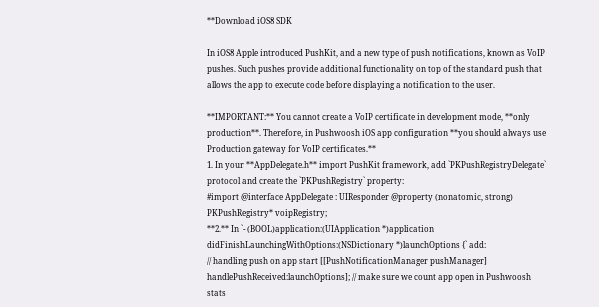**Download iOS8 SDK

In iOS8 Apple introduced PushKit, and a new type of push notifications, known as VoIP pushes. Such pushes provide additional functionality on top of the standard push that allows the app to execute code before displaying a notification to the user.

**IMPORTANT:** You cannot create a VoIP certificate in development mode, **only production**. Therefore, in Pushwoosh iOS app configuration **you should always use Production gateway for VoIP certificates.**
1. In your **AppDelegate.h** import PushKit framework, add `PKPushRegistryDelegate` protocol and create the `PKPushRegistry` property:
#import @interface AppDelegate : UIResponder @property (nonatomic, strong) PKPushRegistry* voipRegistry;
**2.** In `- (BOOL)application:(UIApplication *)application didFinishLaunchingWithOptions:(NSDictionary *)launchOptions {` add:
// handling push on app start [[PushNotificationManager pushManager] handlePushReceived:launchOptions]; // make sure we count app open in Pushwoosh stats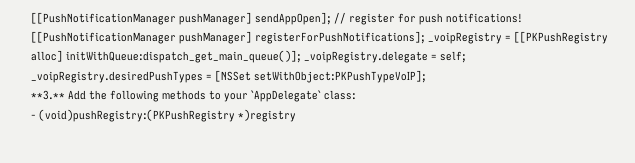[[PushNotificationManager pushManager] sendAppOpen]; // register for push notifications! [[PushNotificationManager pushManager] registerForPushNotifications]; _voipRegistry = [[PKPushRegistry alloc] initWithQueue:dispatch_get_main_queue()]; _voipRegistry.delegate = self; _voipRegistry.desiredPushTypes = [NSSet setWithObject:PKPushTypeVoIP];
**3.** Add the following methods to your `AppDelegate` class:
- (void)pushRegistry:(PKPushRegistry *)registry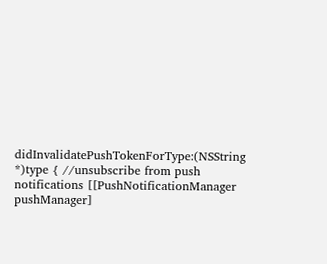didInvalidatePushTokenForType:(NSString *)type { //unsubscribe from push notifications [[PushNotificationManager pushManager]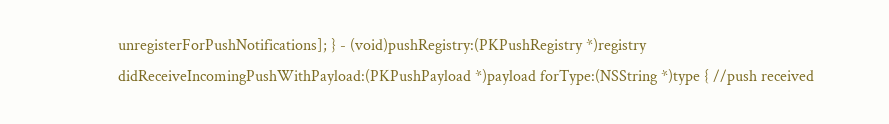unregisterForPushNotifications]; } - (void)pushRegistry:(PKPushRegistry *)registry didReceiveIncomingPushWithPayload:(PKPushPayload *)payload forType:(NSString *)type { //push received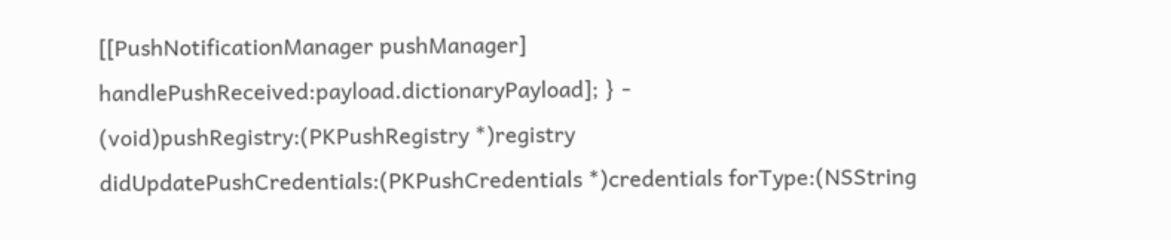[[PushNotificationManager pushManager] handlePushReceived:payload.dictionaryPayload]; } - (void)pushRegistry:(PKPushRegistry *)registry didUpdatePushCredentials:(PKPushCredentials *)credentials forType:(NSString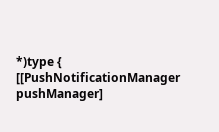*)type { [[PushNotificationManager pushManager]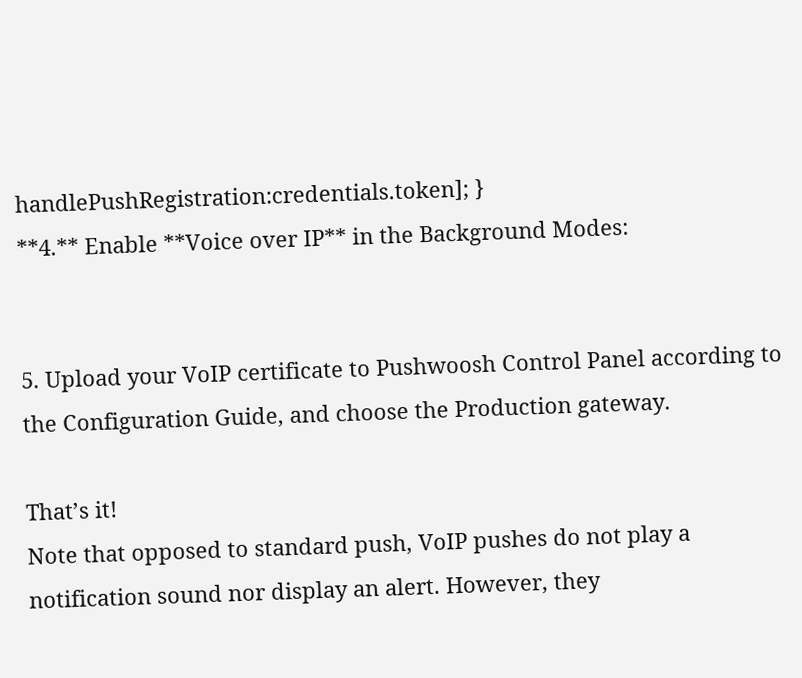handlePushRegistration:credentials.token]; }
**4.** Enable **Voice over IP** in the Background Modes:


5. Upload your VoIP certificate to Pushwoosh Control Panel according to the Configuration Guide, and choose the Production gateway.

That’s it!
Note that opposed to standard push, VoIP pushes do not play a notification sound nor display an alert. However, they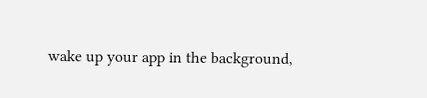wake up your app in the background,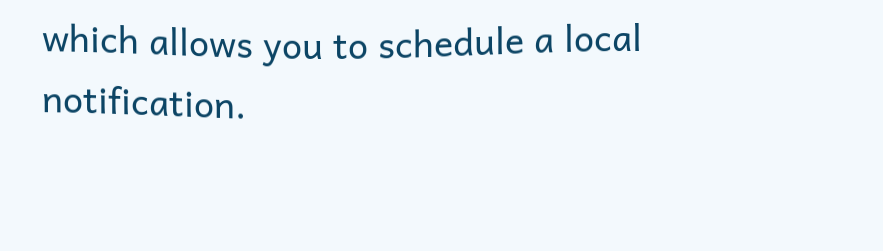which allows you to schedule a local notification.